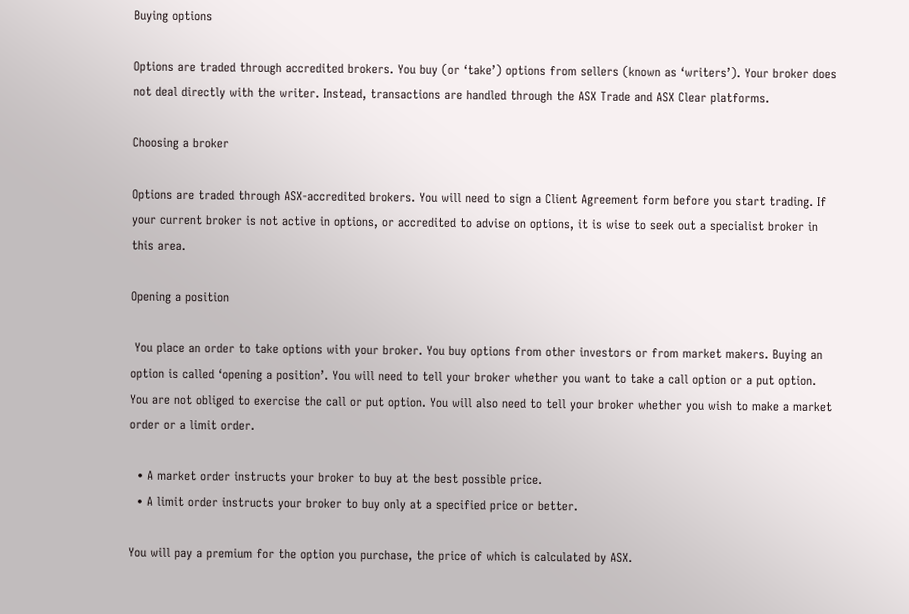Buying options

Options are traded through accredited brokers. You buy (or ‘take’) options from sellers (known as ‘writers’). Your broker does not deal directly with the writer. Instead, transactions are handled through the ASX Trade and ASX Clear platforms.

Choosing a broker

Options are traded through ASX-accredited brokers. You will need to sign a Client Agreement form before you start trading. If your current broker is not active in options, or accredited to advise on options, it is wise to seek out a specialist broker in this area.

Opening a position

 You place an order to take options with your broker. You buy options from other investors or from market makers. Buying an option is called ‘opening a position’. You will need to tell your broker whether you want to take a call option or a put option. You are not obliged to exercise the call or put option. You will also need to tell your broker whether you wish to make a market order or a limit order.

  • A market order instructs your broker to buy at the best possible price.
  • A limit order instructs your broker to buy only at a specified price or better.

You will pay a premium for the option you purchase, the price of which is calculated by ASX.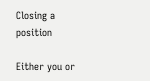Closing a position

Either you or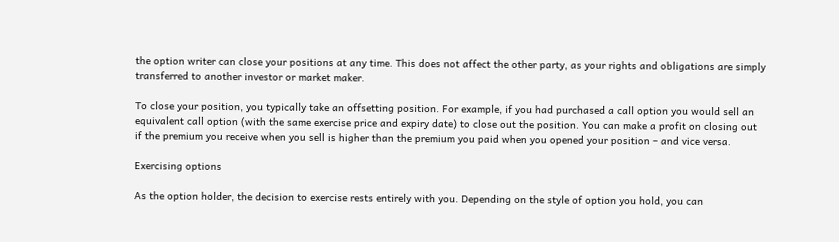the option writer can close your positions at any time. This does not affect the other party, as your rights and obligations are simply transferred to another investor or market maker.

To close your position, you typically take an offsetting position. For example, if you had purchased a call option you would sell an equivalent call option (with the same exercise price and expiry date) to close out the position. You can make a profit on closing out if the premium you receive when you sell is higher than the premium you paid when you opened your position – and vice versa.

Exercising options

As the option holder, the decision to exercise rests entirely with you. Depending on the style of option you hold, you can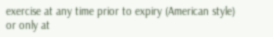exercise at any time prior to expiry (American style) or only at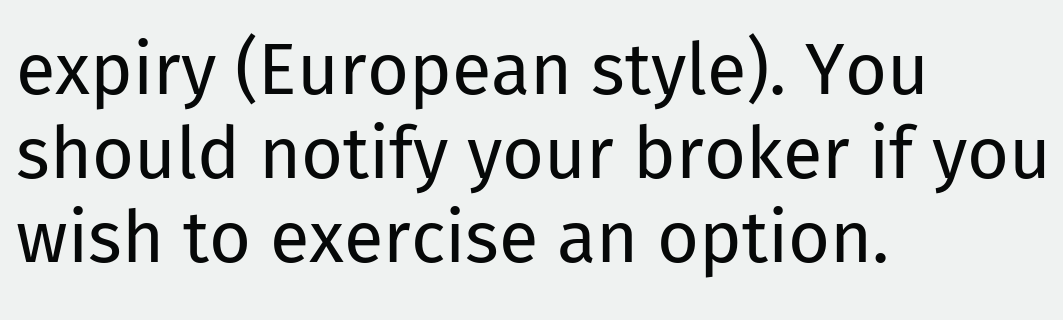expiry (European style). You should notify your broker if you wish to exercise an option.